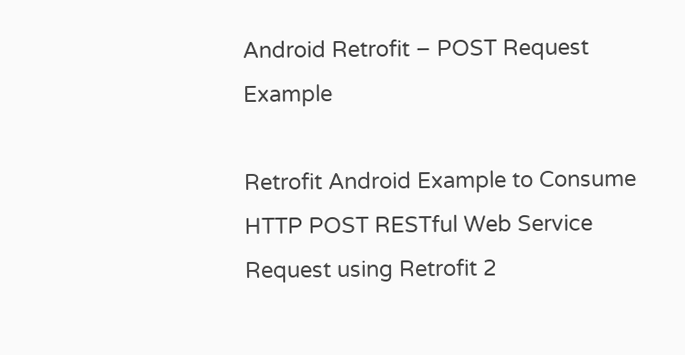Android Retrofit – POST Request Example

Retrofit Android Example to Consume HTTP POST RESTful Web Service Request using Retrofit 2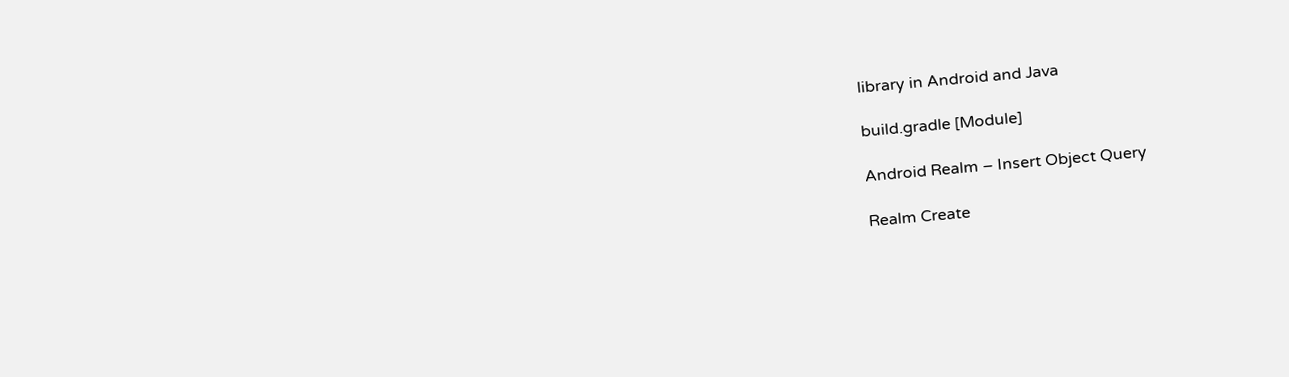library in Android and Java

build.gradle [Module]

Android Realm – Insert Object Query

Realm Create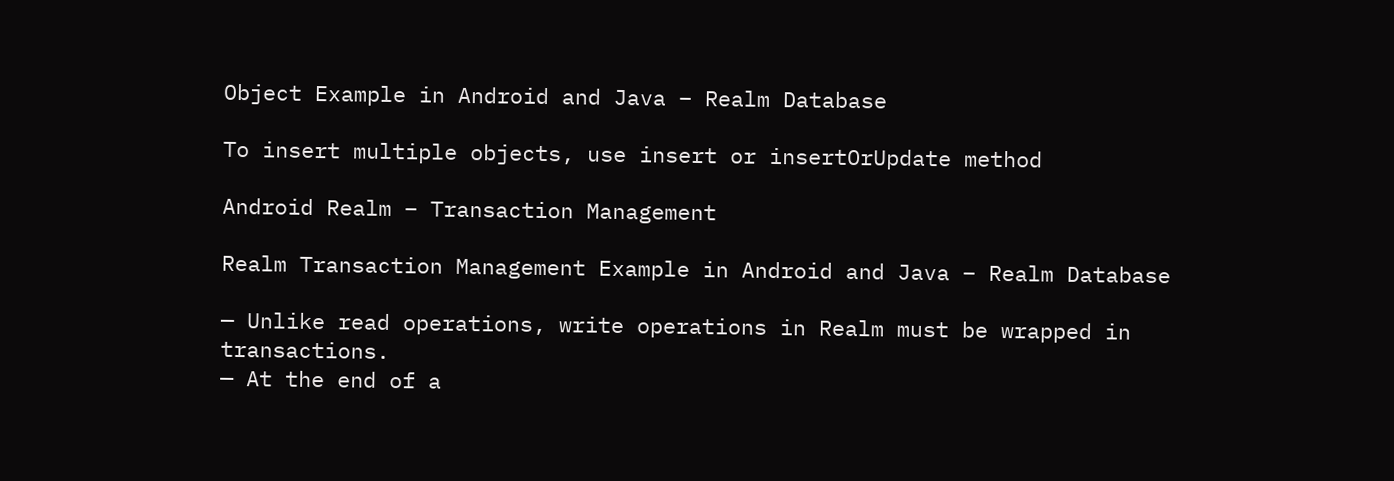Object Example in Android and Java – Realm Database

To insert multiple objects, use insert or insertOrUpdate method

Android Realm – Transaction Management

Realm Transaction Management Example in Android and Java – Realm Database

— Unlike read operations, write operations in Realm must be wrapped in transactions.
— At the end of a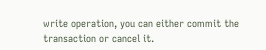write operation, you can either commit the transaction or cancel it.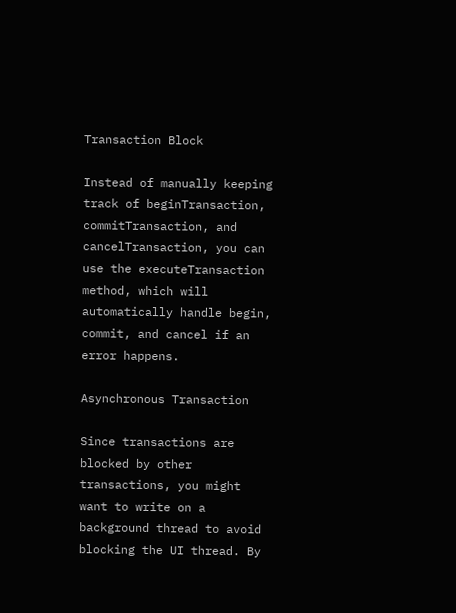Transaction Block

Instead of manually keeping track of beginTransaction, commitTransaction, and cancelTransaction, you can use the executeTransaction method, which will automatically handle begin, commit, and cancel if an error happens.

Asynchronous Transaction

Since transactions are blocked by other transactions, you might want to write on a background thread to avoid blocking the UI thread. By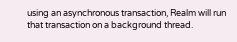using an asynchronous transaction, Realm will run that transaction on a background thread.